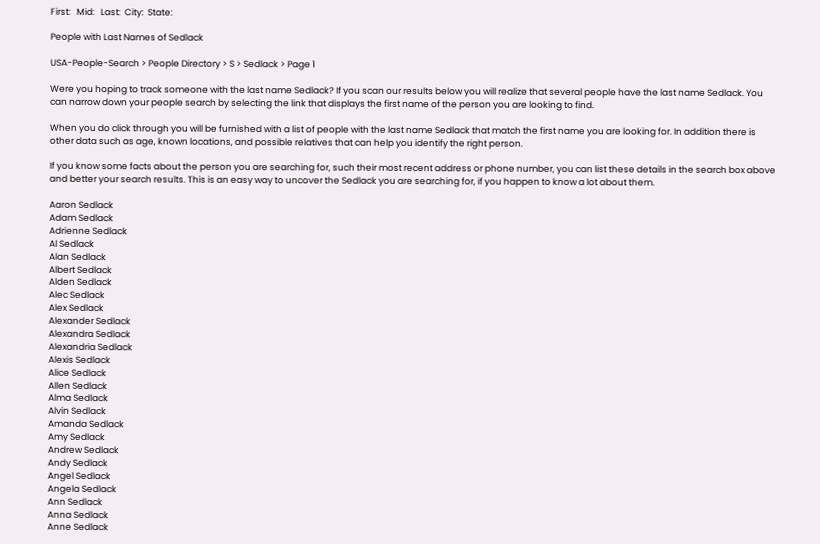First:   Mid:   Last:  City:  State:

People with Last Names of Sedlack

USA-People-Search > People Directory > S > Sedlack > Page 1

Were you hoping to track someone with the last name Sedlack? If you scan our results below you will realize that several people have the last name Sedlack. You can narrow down your people search by selecting the link that displays the first name of the person you are looking to find.

When you do click through you will be furnished with a list of people with the last name Sedlack that match the first name you are looking for. In addition there is other data such as age, known locations, and possible relatives that can help you identify the right person.

If you know some facts about the person you are searching for, such their most recent address or phone number, you can list these details in the search box above and better your search results. This is an easy way to uncover the Sedlack you are searching for, if you happen to know a lot about them.

Aaron Sedlack
Adam Sedlack
Adrienne Sedlack
Al Sedlack
Alan Sedlack
Albert Sedlack
Alden Sedlack
Alec Sedlack
Alex Sedlack
Alexander Sedlack
Alexandra Sedlack
Alexandria Sedlack
Alexis Sedlack
Alice Sedlack
Allen Sedlack
Alma Sedlack
Alvin Sedlack
Amanda Sedlack
Amy Sedlack
Andrew Sedlack
Andy Sedlack
Angel Sedlack
Angela Sedlack
Ann Sedlack
Anna Sedlack
Anne Sedlack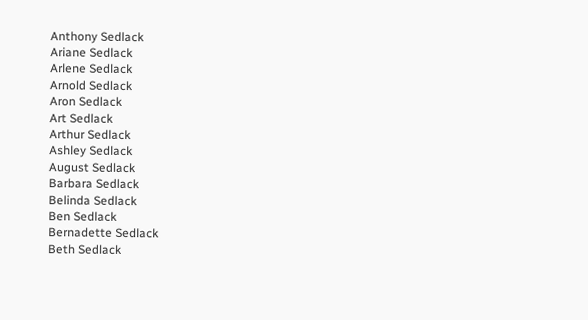Anthony Sedlack
Ariane Sedlack
Arlene Sedlack
Arnold Sedlack
Aron Sedlack
Art Sedlack
Arthur Sedlack
Ashley Sedlack
August Sedlack
Barbara Sedlack
Belinda Sedlack
Ben Sedlack
Bernadette Sedlack
Beth Sedlack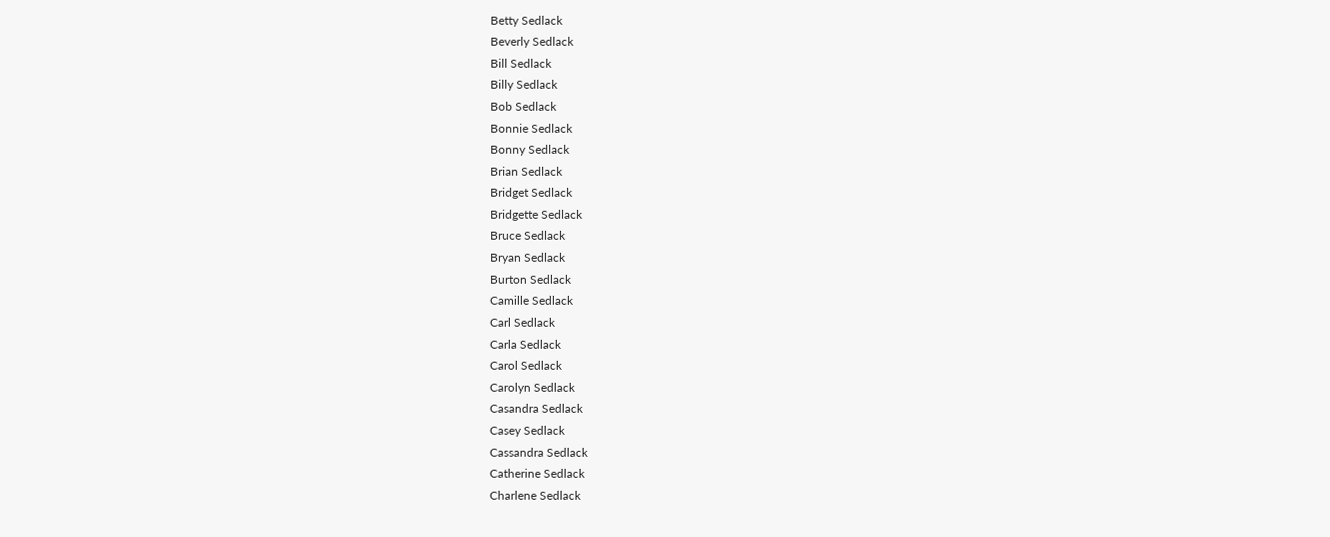Betty Sedlack
Beverly Sedlack
Bill Sedlack
Billy Sedlack
Bob Sedlack
Bonnie Sedlack
Bonny Sedlack
Brian Sedlack
Bridget Sedlack
Bridgette Sedlack
Bruce Sedlack
Bryan Sedlack
Burton Sedlack
Camille Sedlack
Carl Sedlack
Carla Sedlack
Carol Sedlack
Carolyn Sedlack
Casandra Sedlack
Casey Sedlack
Cassandra Sedlack
Catherine Sedlack
Charlene Sedlack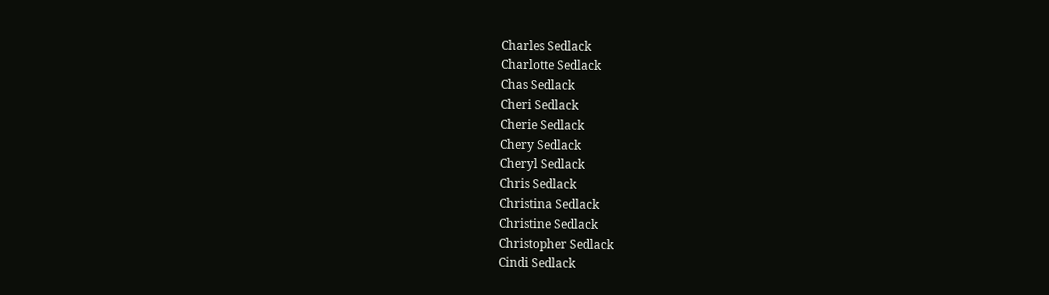Charles Sedlack
Charlotte Sedlack
Chas Sedlack
Cheri Sedlack
Cherie Sedlack
Chery Sedlack
Cheryl Sedlack
Chris Sedlack
Christina Sedlack
Christine Sedlack
Christopher Sedlack
Cindi Sedlack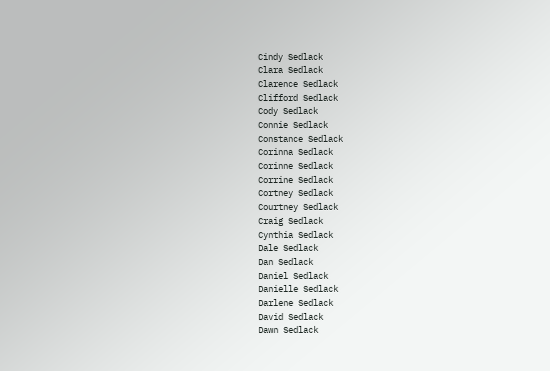Cindy Sedlack
Clara Sedlack
Clarence Sedlack
Clifford Sedlack
Cody Sedlack
Connie Sedlack
Constance Sedlack
Corinna Sedlack
Corinne Sedlack
Corrine Sedlack
Cortney Sedlack
Courtney Sedlack
Craig Sedlack
Cynthia Sedlack
Dale Sedlack
Dan Sedlack
Daniel Sedlack
Danielle Sedlack
Darlene Sedlack
David Sedlack
Dawn Sedlack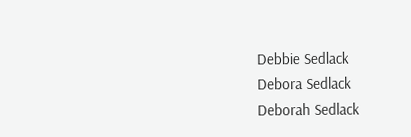Debbie Sedlack
Debora Sedlack
Deborah Sedlack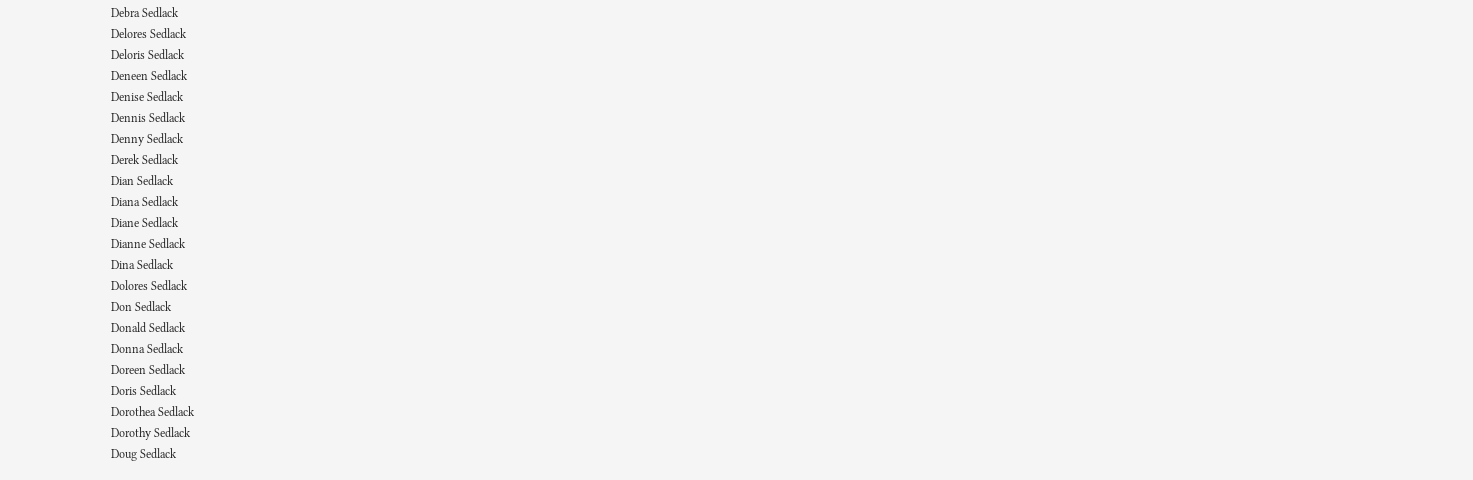Debra Sedlack
Delores Sedlack
Deloris Sedlack
Deneen Sedlack
Denise Sedlack
Dennis Sedlack
Denny Sedlack
Derek Sedlack
Dian Sedlack
Diana Sedlack
Diane Sedlack
Dianne Sedlack
Dina Sedlack
Dolores Sedlack
Don Sedlack
Donald Sedlack
Donna Sedlack
Doreen Sedlack
Doris Sedlack
Dorothea Sedlack
Dorothy Sedlack
Doug Sedlack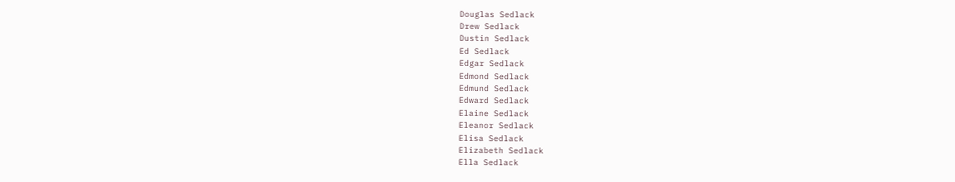Douglas Sedlack
Drew Sedlack
Dustin Sedlack
Ed Sedlack
Edgar Sedlack
Edmond Sedlack
Edmund Sedlack
Edward Sedlack
Elaine Sedlack
Eleanor Sedlack
Elisa Sedlack
Elizabeth Sedlack
Ella Sedlack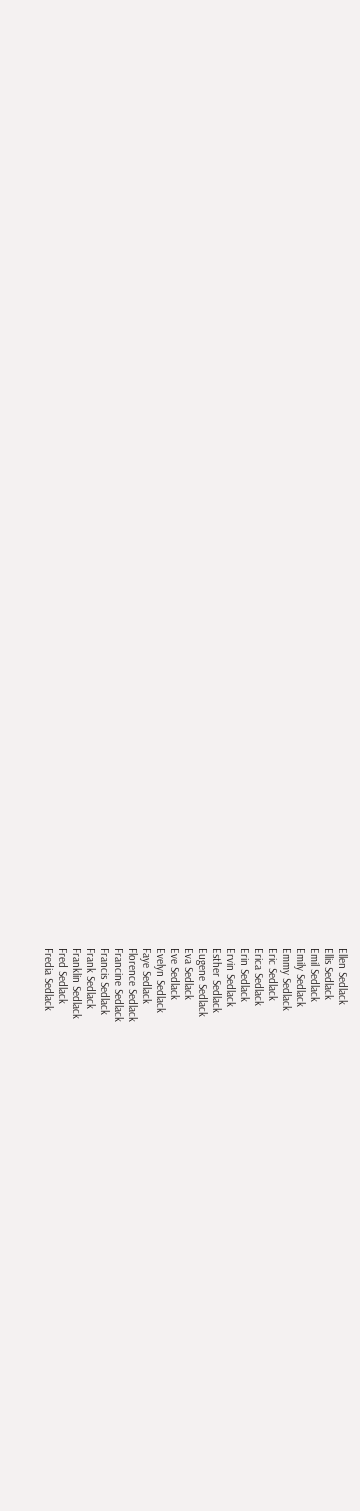Ellen Sedlack
Ellis Sedlack
Emil Sedlack
Emily Sedlack
Emmy Sedlack
Eric Sedlack
Erica Sedlack
Erin Sedlack
Ervin Sedlack
Esther Sedlack
Eugene Sedlack
Eva Sedlack
Eve Sedlack
Evelyn Sedlack
Faye Sedlack
Florence Sedlack
Francine Sedlack
Francis Sedlack
Frank Sedlack
Franklin Sedlack
Fred Sedlack
Fredia Sedlack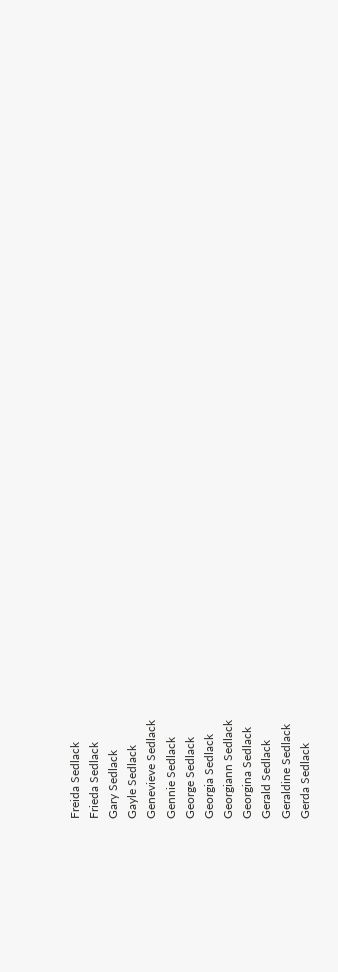Freida Sedlack
Frieda Sedlack
Gary Sedlack
Gayle Sedlack
Genevieve Sedlack
Gennie Sedlack
George Sedlack
Georgia Sedlack
Georgiann Sedlack
Georgina Sedlack
Gerald Sedlack
Geraldine Sedlack
Gerda Sedlack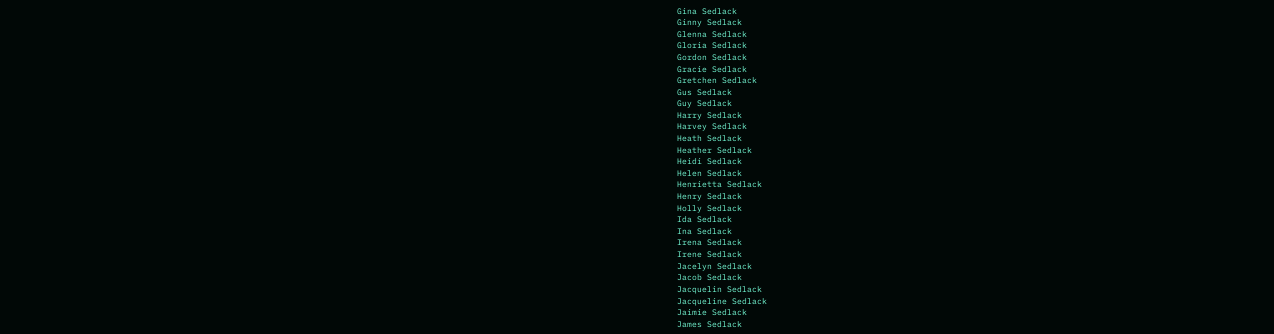Gina Sedlack
Ginny Sedlack
Glenna Sedlack
Gloria Sedlack
Gordon Sedlack
Gracie Sedlack
Gretchen Sedlack
Gus Sedlack
Guy Sedlack
Harry Sedlack
Harvey Sedlack
Heath Sedlack
Heather Sedlack
Heidi Sedlack
Helen Sedlack
Henrietta Sedlack
Henry Sedlack
Holly Sedlack
Ida Sedlack
Ina Sedlack
Irena Sedlack
Irene Sedlack
Jacelyn Sedlack
Jacob Sedlack
Jacquelin Sedlack
Jacqueline Sedlack
Jaimie Sedlack
James Sedlack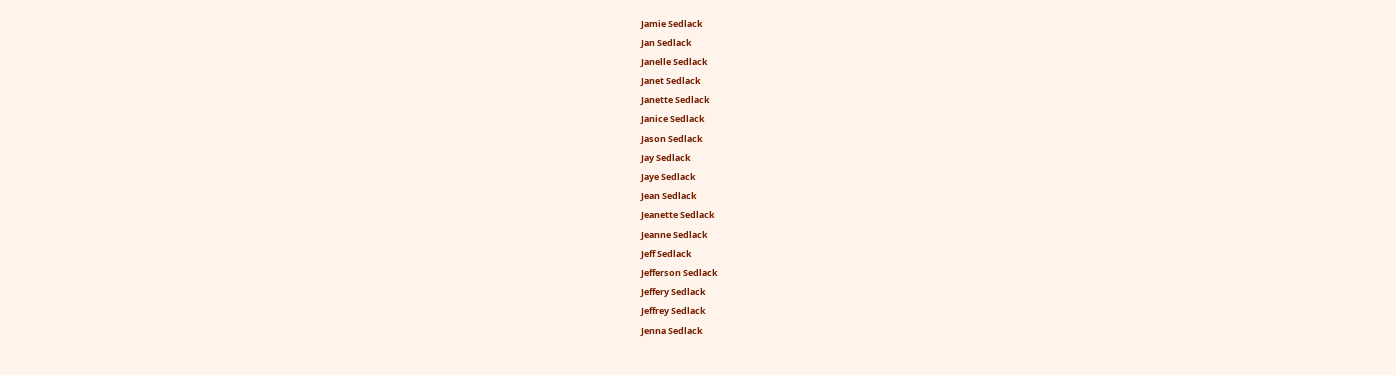Jamie Sedlack
Jan Sedlack
Janelle Sedlack
Janet Sedlack
Janette Sedlack
Janice Sedlack
Jason Sedlack
Jay Sedlack
Jaye Sedlack
Jean Sedlack
Jeanette Sedlack
Jeanne Sedlack
Jeff Sedlack
Jefferson Sedlack
Jeffery Sedlack
Jeffrey Sedlack
Jenna Sedlack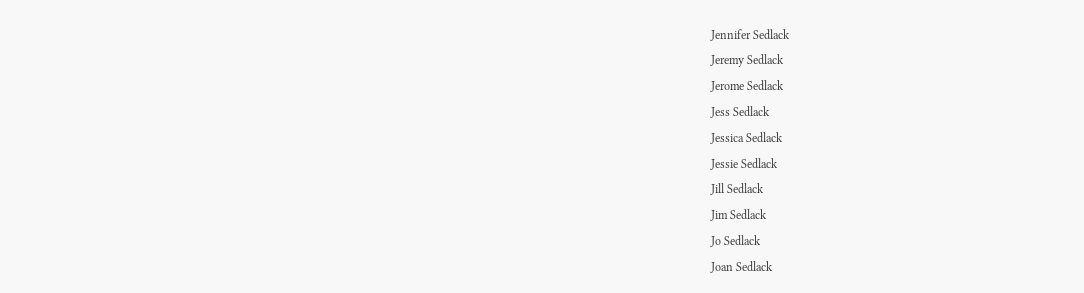Jennifer Sedlack
Jeremy Sedlack
Jerome Sedlack
Jess Sedlack
Jessica Sedlack
Jessie Sedlack
Jill Sedlack
Jim Sedlack
Jo Sedlack
Joan Sedlack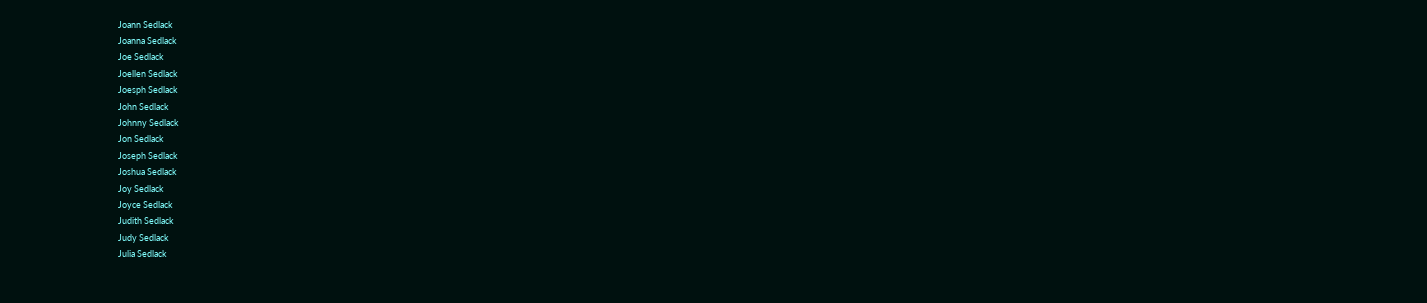Joann Sedlack
Joanna Sedlack
Joe Sedlack
Joellen Sedlack
Joesph Sedlack
John Sedlack
Johnny Sedlack
Jon Sedlack
Joseph Sedlack
Joshua Sedlack
Joy Sedlack
Joyce Sedlack
Judith Sedlack
Judy Sedlack
Julia Sedlack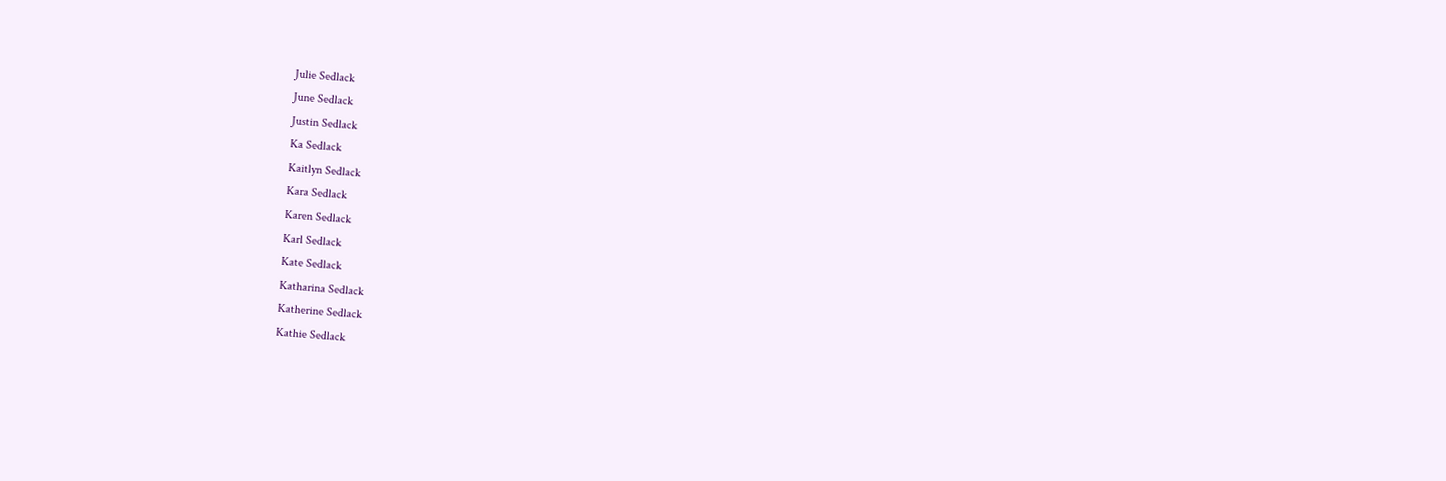Julie Sedlack
June Sedlack
Justin Sedlack
Ka Sedlack
Kaitlyn Sedlack
Kara Sedlack
Karen Sedlack
Karl Sedlack
Kate Sedlack
Katharina Sedlack
Katherine Sedlack
Kathie Sedlack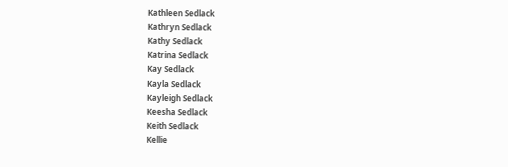Kathleen Sedlack
Kathryn Sedlack
Kathy Sedlack
Katrina Sedlack
Kay Sedlack
Kayla Sedlack
Kayleigh Sedlack
Keesha Sedlack
Keith Sedlack
Kellie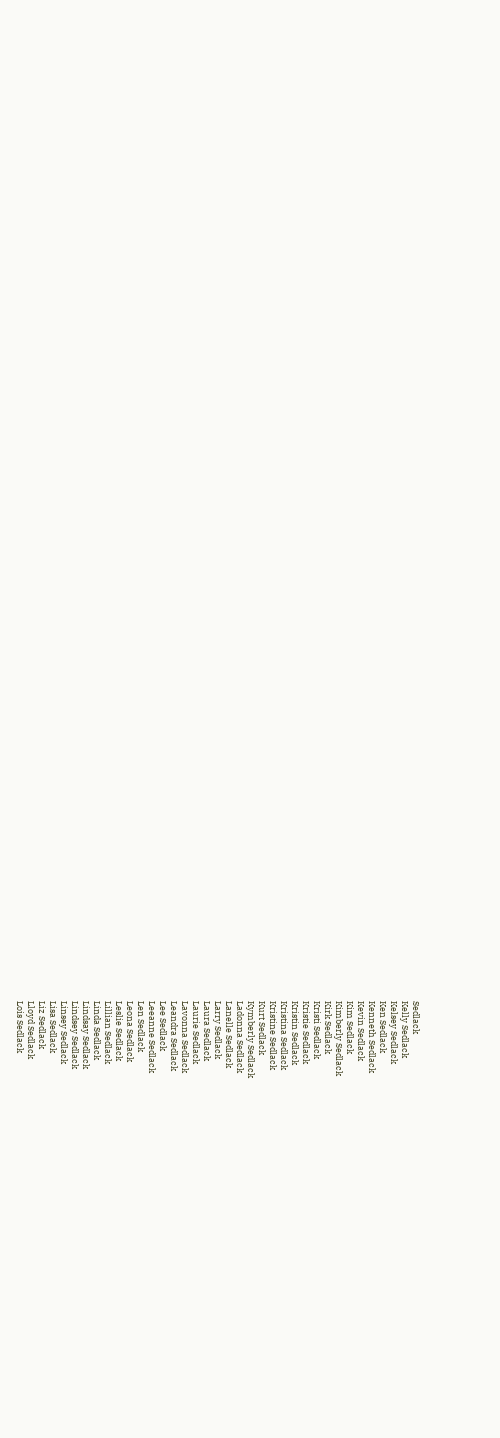Sedlack
Kelly Sedlack
Kelsey Sedlack
Ken Sedlack
Kenneth Sedlack
Kevin Sedlack
Kim Sedlack
Kimberly Sedlack
Kirk Sedlack
Kristi Sedlack
Kristie Sedlack
Kristin Sedlack
Kristina Sedlack
Kristine Sedlack
Kurt Sedlack
Kymberly Sedlack
Ladonna Sedlack
Lanelle Sedlack
Larry Sedlack
Laura Sedlack
Laurie Sedlack
Lavonna Sedlack
Leandra Sedlack
Lee Sedlack
Leeanne Sedlack
Len Sedlack
Leona Sedlack
Leslie Sedlack
Lillian Sedlack
Linda Sedlack
Lindsay Sedlack
Lindsey Sedlack
Linsey Sedlack
Lisa Sedlack
Liz Sedlack
Lloyd Sedlack
Lois Sedlack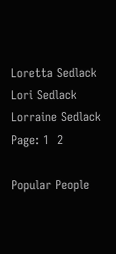Loretta Sedlack
Lori Sedlack
Lorraine Sedlack
Page: 1  2

Popular People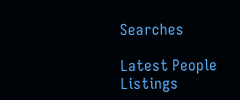Searches

Latest People Listings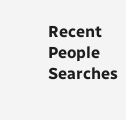Recent People Searches